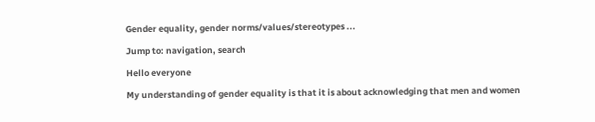Gender equality, gender norms/values/stereotypes ...

Jump to: navigation, search

Hello everyone

My understanding of gender equality is that it is about acknowledging that men and women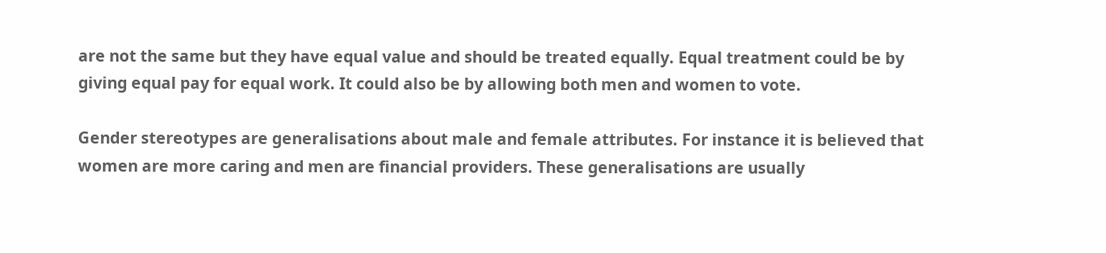are not the same but they have equal value and should be treated equally. Equal treatment could be by giving equal pay for equal work. It could also be by allowing both men and women to vote.

Gender stereotypes are generalisations about male and female attributes. For instance it is believed that women are more caring and men are financial providers. These generalisations are usually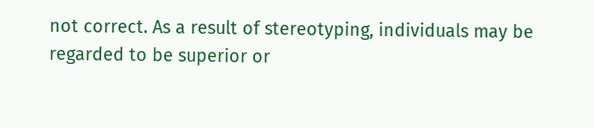not correct. As a result of stereotyping, individuals may be regarded to be superior or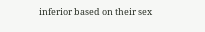inferior based on their sex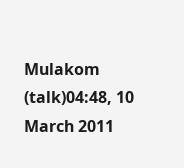Mulakom (talk)04:48, 10 March 2011